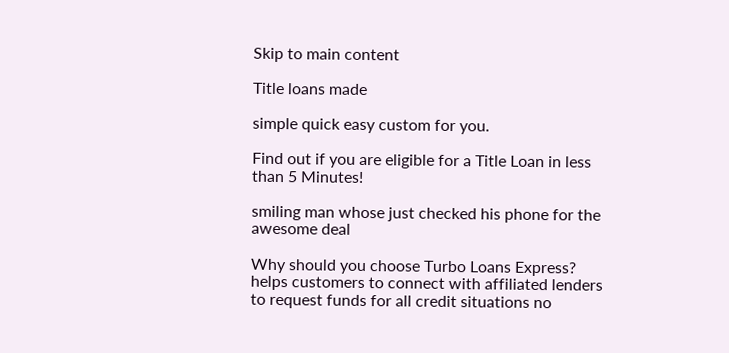Skip to main content

Title loans made

simple quick easy custom for you.

Find out if you are eligible for a Title Loan in less than 5 Minutes!

smiling man whose just checked his phone for the awesome deal

Why should you choose Turbo Loans Express? helps customers to connect with affiliated lenders to request funds for all credit situations no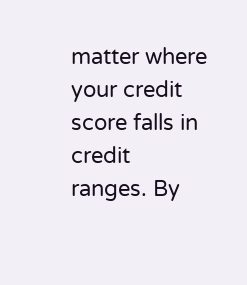matter where your credit score falls in credit ranges. By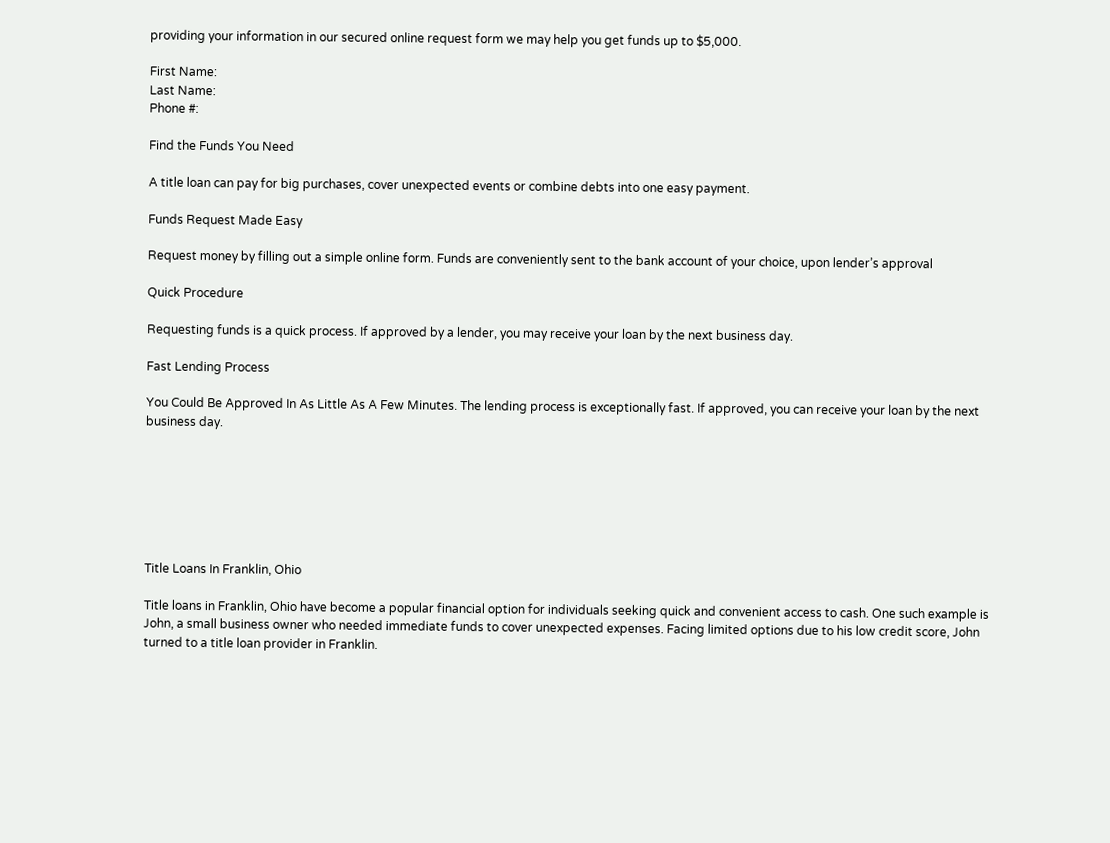providing your information in our secured online request form we may help you get funds up to $5,000.

First Name:
Last Name:
Phone #:

Find the Funds You Need

A title loan can pay for big purchases, cover unexpected events or combine debts into one easy payment.

Funds Request Made Easy

Request money by filling out a simple online form. Funds are conveniently sent to the bank account of your choice, upon lender’s approval

Quick Procedure

Requesting funds is a quick process. If approved by a lender, you may receive your loan by the next business day.

Fast Lending Process

You Could Be Approved In As Little As A Few Minutes. The lending process is exceptionally fast. If approved, you can receive your loan by the next business day.







Title Loans In Franklin, Ohio

Title loans in Franklin, Ohio have become a popular financial option for individuals seeking quick and convenient access to cash. One such example is John, a small business owner who needed immediate funds to cover unexpected expenses. Facing limited options due to his low credit score, John turned to a title loan provider in Franklin.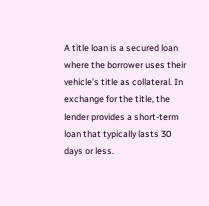A title loan is a secured loan where the borrower uses their vehicle’s title as collateral. In exchange for the title, the lender provides a short-term loan that typically lasts 30 days or less.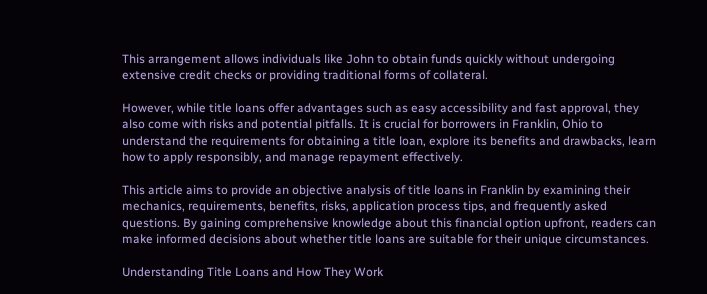This arrangement allows individuals like John to obtain funds quickly without undergoing extensive credit checks or providing traditional forms of collateral.

However, while title loans offer advantages such as easy accessibility and fast approval, they also come with risks and potential pitfalls. It is crucial for borrowers in Franklin, Ohio to understand the requirements for obtaining a title loan, explore its benefits and drawbacks, learn how to apply responsibly, and manage repayment effectively.

This article aims to provide an objective analysis of title loans in Franklin by examining their mechanics, requirements, benefits, risks, application process tips, and frequently asked questions. By gaining comprehensive knowledge about this financial option upfront, readers can make informed decisions about whether title loans are suitable for their unique circumstances.

Understanding Title Loans and How They Work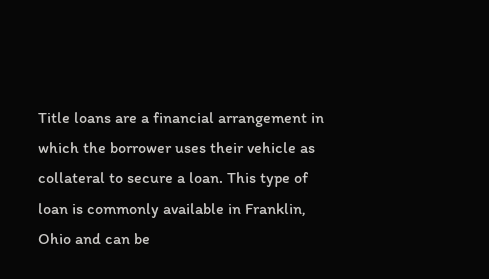Title loans are a financial arrangement in which the borrower uses their vehicle as collateral to secure a loan. This type of loan is commonly available in Franklin, Ohio and can be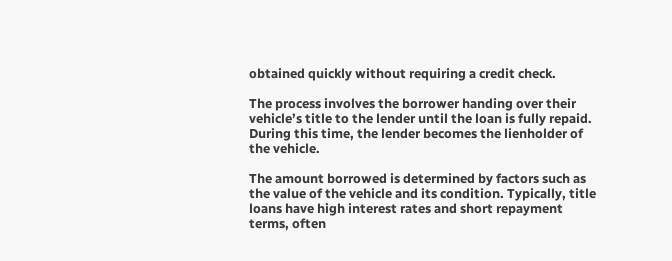obtained quickly without requiring a credit check.

The process involves the borrower handing over their vehicle’s title to the lender until the loan is fully repaid. During this time, the lender becomes the lienholder of the vehicle.

The amount borrowed is determined by factors such as the value of the vehicle and its condition. Typically, title loans have high interest rates and short repayment terms, often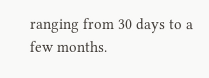ranging from 30 days to a few months.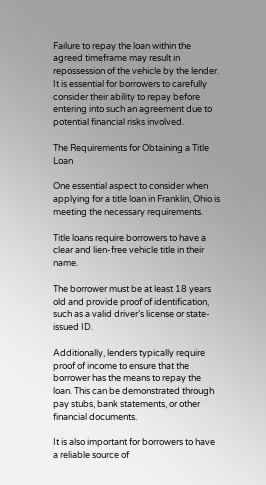Failure to repay the loan within the agreed timeframe may result in repossession of the vehicle by the lender. It is essential for borrowers to carefully consider their ability to repay before entering into such an agreement due to potential financial risks involved.

The Requirements for Obtaining a Title Loan

One essential aspect to consider when applying for a title loan in Franklin, Ohio is meeting the necessary requirements.

Title loans require borrowers to have a clear and lien-free vehicle title in their name.

The borrower must be at least 18 years old and provide proof of identification, such as a valid driver’s license or state-issued ID.

Additionally, lenders typically require proof of income to ensure that the borrower has the means to repay the loan. This can be demonstrated through pay stubs, bank statements, or other financial documents.

It is also important for borrowers to have a reliable source of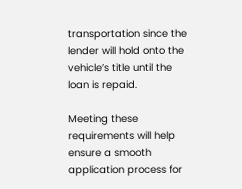transportation since the lender will hold onto the vehicle’s title until the loan is repaid.

Meeting these requirements will help ensure a smooth application process for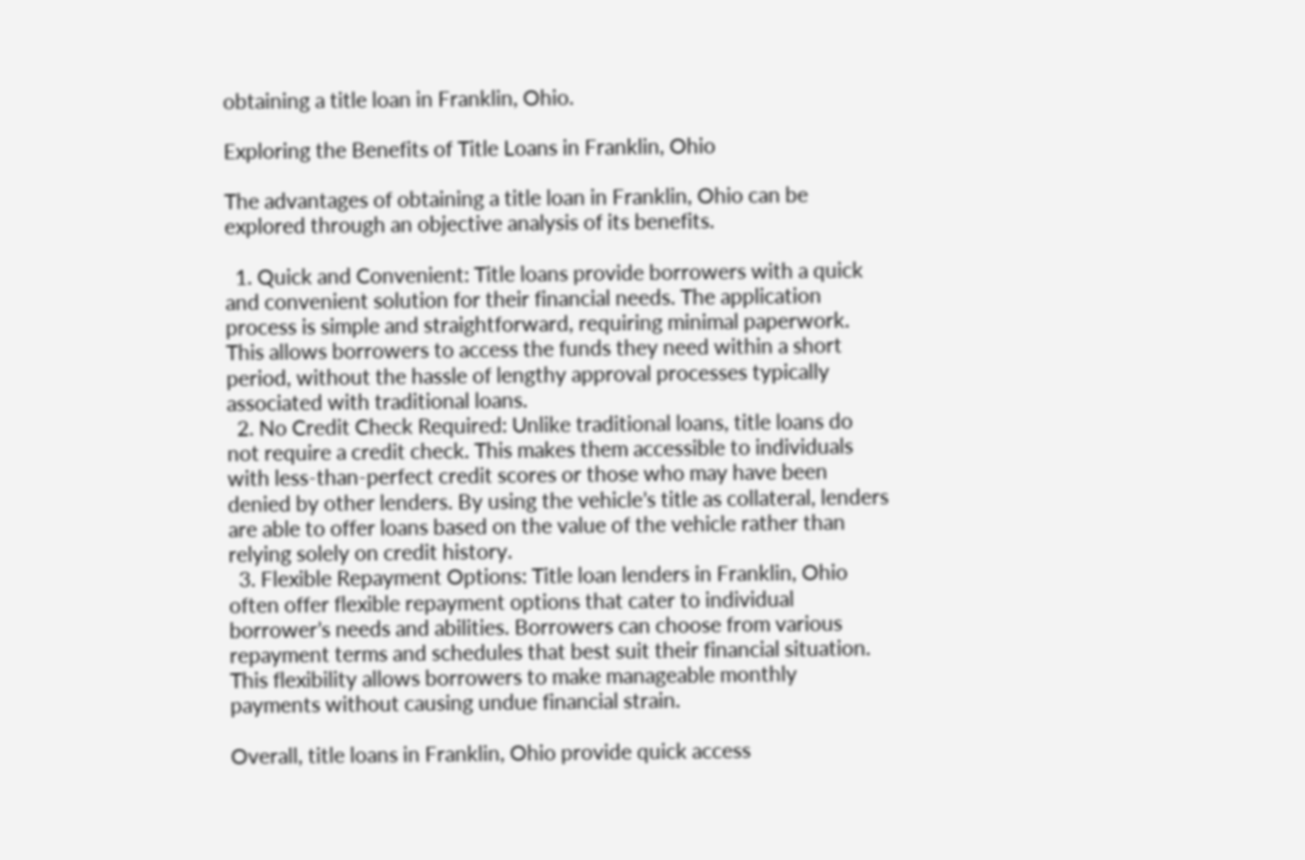obtaining a title loan in Franklin, Ohio.

Exploring the Benefits of Title Loans in Franklin, Ohio

The advantages of obtaining a title loan in Franklin, Ohio can be explored through an objective analysis of its benefits.

  1. Quick and Convenient: Title loans provide borrowers with a quick and convenient solution for their financial needs. The application process is simple and straightforward, requiring minimal paperwork. This allows borrowers to access the funds they need within a short period, without the hassle of lengthy approval processes typically associated with traditional loans.
  2. No Credit Check Required: Unlike traditional loans, title loans do not require a credit check. This makes them accessible to individuals with less-than-perfect credit scores or those who may have been denied by other lenders. By using the vehicle’s title as collateral, lenders are able to offer loans based on the value of the vehicle rather than relying solely on credit history.
  3. Flexible Repayment Options: Title loan lenders in Franklin, Ohio often offer flexible repayment options that cater to individual borrower’s needs and abilities. Borrowers can choose from various repayment terms and schedules that best suit their financial situation. This flexibility allows borrowers to make manageable monthly payments without causing undue financial strain.

Overall, title loans in Franklin, Ohio provide quick access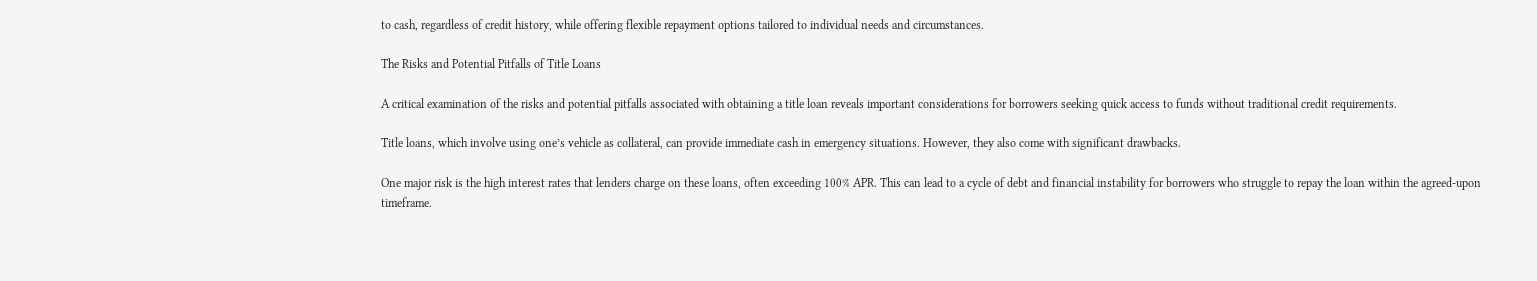to cash, regardless of credit history, while offering flexible repayment options tailored to individual needs and circumstances.

The Risks and Potential Pitfalls of Title Loans

A critical examination of the risks and potential pitfalls associated with obtaining a title loan reveals important considerations for borrowers seeking quick access to funds without traditional credit requirements.

Title loans, which involve using one’s vehicle as collateral, can provide immediate cash in emergency situations. However, they also come with significant drawbacks.

One major risk is the high interest rates that lenders charge on these loans, often exceeding 100% APR. This can lead to a cycle of debt and financial instability for borrowers who struggle to repay the loan within the agreed-upon timeframe.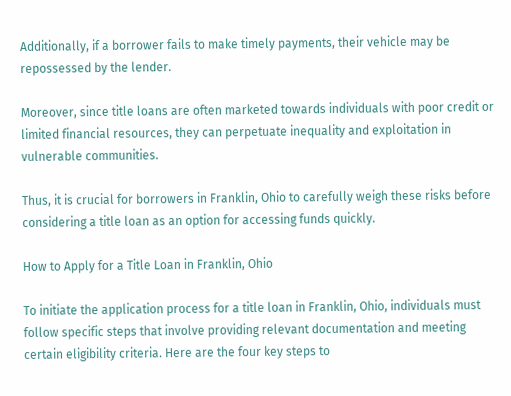Additionally, if a borrower fails to make timely payments, their vehicle may be repossessed by the lender.

Moreover, since title loans are often marketed towards individuals with poor credit or limited financial resources, they can perpetuate inequality and exploitation in vulnerable communities.

Thus, it is crucial for borrowers in Franklin, Ohio to carefully weigh these risks before considering a title loan as an option for accessing funds quickly.

How to Apply for a Title Loan in Franklin, Ohio

To initiate the application process for a title loan in Franklin, Ohio, individuals must follow specific steps that involve providing relevant documentation and meeting certain eligibility criteria. Here are the four key steps to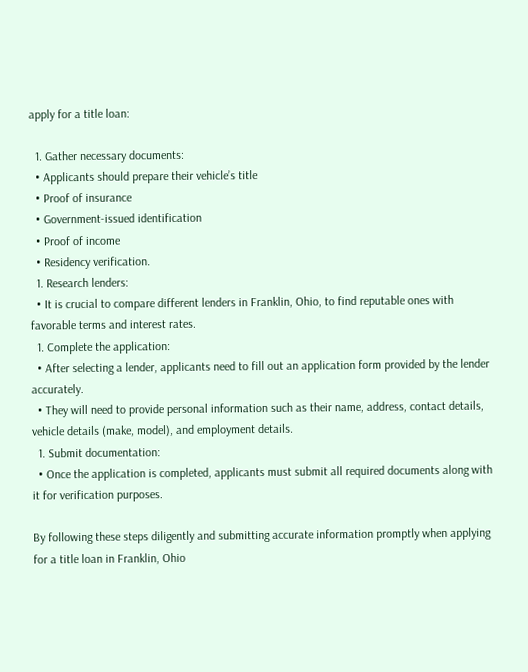apply for a title loan:

  1. Gather necessary documents:
  • Applicants should prepare their vehicle’s title
  • Proof of insurance
  • Government-issued identification
  • Proof of income
  • Residency verification.
  1. Research lenders:
  • It is crucial to compare different lenders in Franklin, Ohio, to find reputable ones with favorable terms and interest rates.
  1. Complete the application:
  • After selecting a lender, applicants need to fill out an application form provided by the lender accurately.
  • They will need to provide personal information such as their name, address, contact details, vehicle details (make, model), and employment details.
  1. Submit documentation:
  • Once the application is completed, applicants must submit all required documents along with it for verification purposes.

By following these steps diligently and submitting accurate information promptly when applying for a title loan in Franklin, Ohio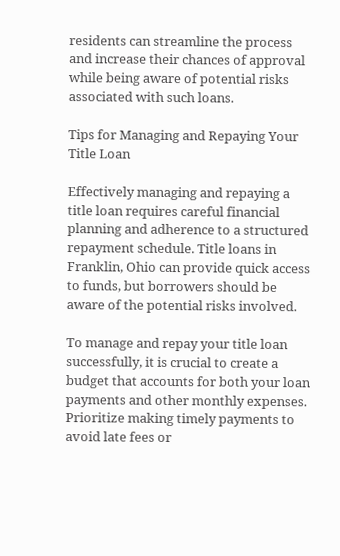residents can streamline the process and increase their chances of approval while being aware of potential risks associated with such loans.

Tips for Managing and Repaying Your Title Loan

Effectively managing and repaying a title loan requires careful financial planning and adherence to a structured repayment schedule. Title loans in Franklin, Ohio can provide quick access to funds, but borrowers should be aware of the potential risks involved.

To manage and repay your title loan successfully, it is crucial to create a budget that accounts for both your loan payments and other monthly expenses. Prioritize making timely payments to avoid late fees or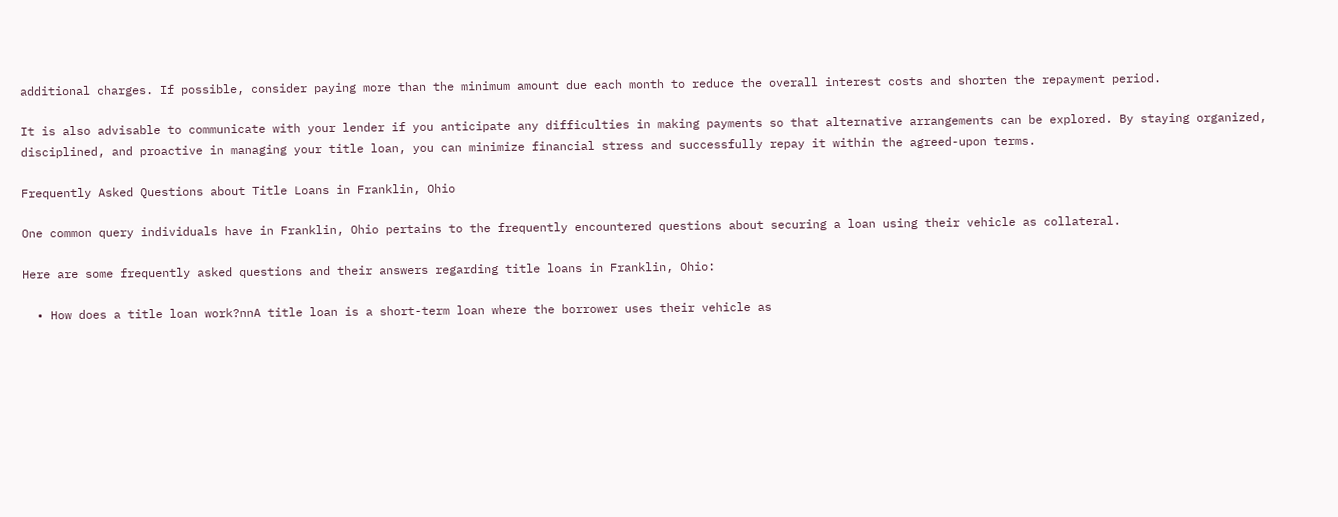additional charges. If possible, consider paying more than the minimum amount due each month to reduce the overall interest costs and shorten the repayment period.

It is also advisable to communicate with your lender if you anticipate any difficulties in making payments so that alternative arrangements can be explored. By staying organized, disciplined, and proactive in managing your title loan, you can minimize financial stress and successfully repay it within the agreed-upon terms.

Frequently Asked Questions about Title Loans in Franklin, Ohio

One common query individuals have in Franklin, Ohio pertains to the frequently encountered questions about securing a loan using their vehicle as collateral.

Here are some frequently asked questions and their answers regarding title loans in Franklin, Ohio:

  • How does a title loan work?nnA title loan is a short-term loan where the borrower uses their vehicle as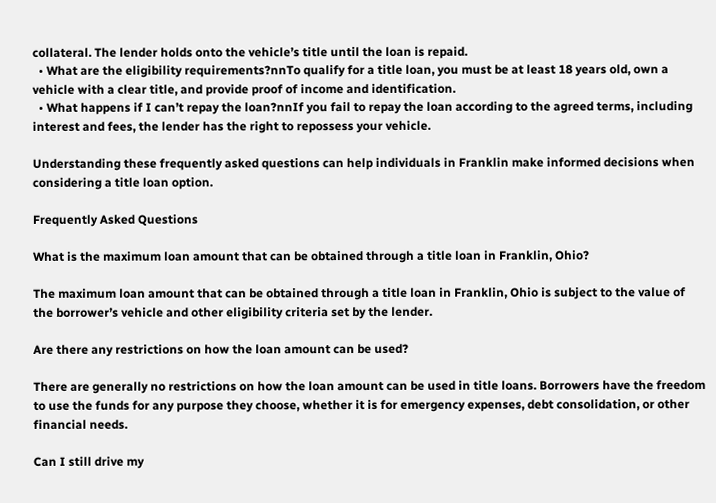collateral. The lender holds onto the vehicle’s title until the loan is repaid.
  • What are the eligibility requirements?nnTo qualify for a title loan, you must be at least 18 years old, own a vehicle with a clear title, and provide proof of income and identification.
  • What happens if I can’t repay the loan?nnIf you fail to repay the loan according to the agreed terms, including interest and fees, the lender has the right to repossess your vehicle.

Understanding these frequently asked questions can help individuals in Franklin make informed decisions when considering a title loan option.

Frequently Asked Questions

What is the maximum loan amount that can be obtained through a title loan in Franklin, Ohio?

The maximum loan amount that can be obtained through a title loan in Franklin, Ohio is subject to the value of the borrower’s vehicle and other eligibility criteria set by the lender.

Are there any restrictions on how the loan amount can be used?

There are generally no restrictions on how the loan amount can be used in title loans. Borrowers have the freedom to use the funds for any purpose they choose, whether it is for emergency expenses, debt consolidation, or other financial needs.

Can I still drive my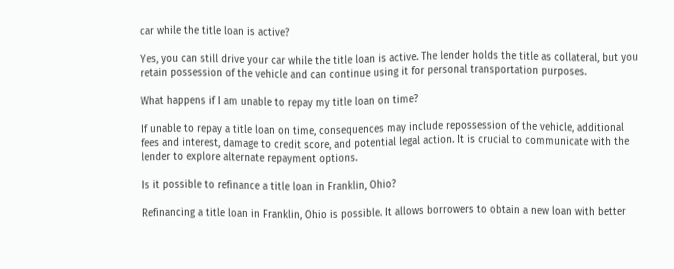car while the title loan is active?

Yes, you can still drive your car while the title loan is active. The lender holds the title as collateral, but you retain possession of the vehicle and can continue using it for personal transportation purposes.

What happens if I am unable to repay my title loan on time?

If unable to repay a title loan on time, consequences may include repossession of the vehicle, additional fees and interest, damage to credit score, and potential legal action. It is crucial to communicate with the lender to explore alternate repayment options.

Is it possible to refinance a title loan in Franklin, Ohio?

Refinancing a title loan in Franklin, Ohio is possible. It allows borrowers to obtain a new loan with better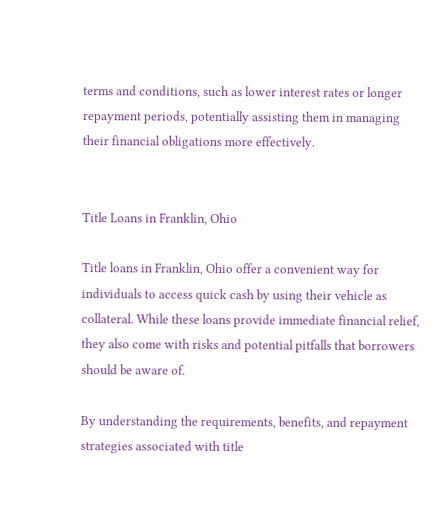terms and conditions, such as lower interest rates or longer repayment periods, potentially assisting them in managing their financial obligations more effectively.


Title Loans in Franklin, Ohio

Title loans in Franklin, Ohio offer a convenient way for individuals to access quick cash by using their vehicle as collateral. While these loans provide immediate financial relief, they also come with risks and potential pitfalls that borrowers should be aware of.

By understanding the requirements, benefits, and repayment strategies associated with title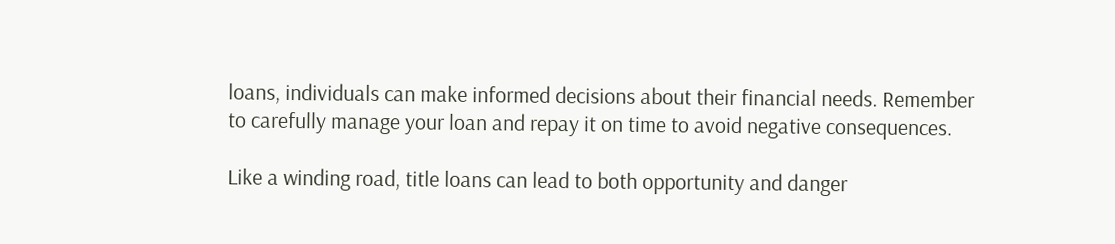loans, individuals can make informed decisions about their financial needs. Remember to carefully manage your loan and repay it on time to avoid negative consequences.

Like a winding road, title loans can lead to both opportunity and danger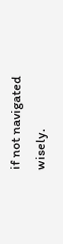if not navigated wisely.